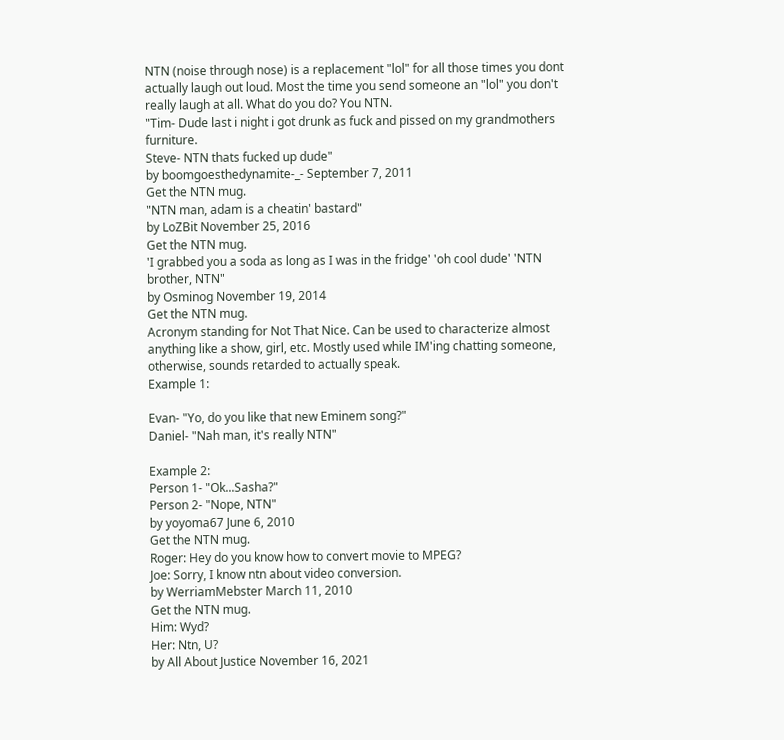NTN (noise through nose) is a replacement "lol" for all those times you dont actually laugh out loud. Most the time you send someone an "lol" you don't really laugh at all. What do you do? You NTN.
"Tim- Dude last i night i got drunk as fuck and pissed on my grandmothers furniture.
Steve- NTN thats fucked up dude"
by boomgoesthedynamite-_- September 7, 2011
Get the NTN mug.
"NTN man, adam is a cheatin' bastard"
by LoZBit November 25, 2016
Get the NTN mug.
'I grabbed you a soda as long as I was in the fridge' 'oh cool dude' 'NTN brother, NTN"
by Osminog November 19, 2014
Get the NTN mug.
Acronym standing for Not That Nice. Can be used to characterize almost anything like a show, girl, etc. Mostly used while IM'ing chatting someone, otherwise, sounds retarded to actually speak.
Example 1:

Evan- "Yo, do you like that new Eminem song?"
Daniel- "Nah man, it's really NTN"

Example 2:
Person 1- "Ok...Sasha?"
Person 2- "Nope, NTN"
by yoyoma67 June 6, 2010
Get the NTN mug.
Roger: Hey do you know how to convert movie to MPEG?
Joe: Sorry, I know ntn about video conversion.
by WerriamMebster March 11, 2010
Get the NTN mug.
Him: Wyd?
Her: Ntn, U?
by All About Justice November 16, 2021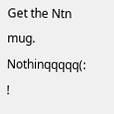Get the Ntn mug.
Nothinqqqqq(: !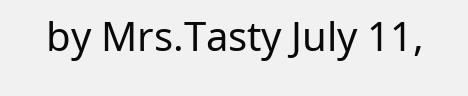by Mrs.Tasty July 11,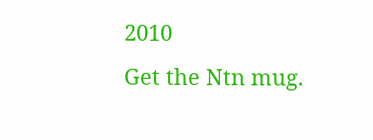2010
Get the Ntn mug.